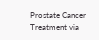Prostate Cancer Treatment via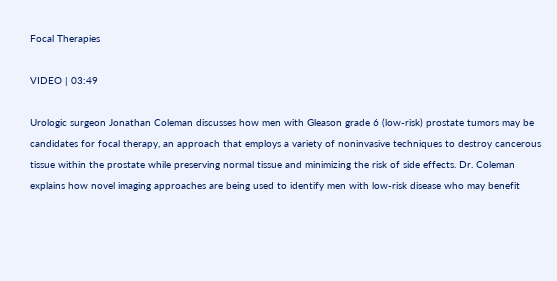Focal Therapies

VIDEO | 03:49

Urologic surgeon Jonathan Coleman discusses how men with Gleason grade 6 (low-risk) prostate tumors may be candidates for focal therapy, an approach that employs a variety of noninvasive techniques to destroy cancerous tissue within the prostate while preserving normal tissue and minimizing the risk of side effects. Dr. Coleman explains how novel imaging approaches are being used to identify men with low-risk disease who may benefit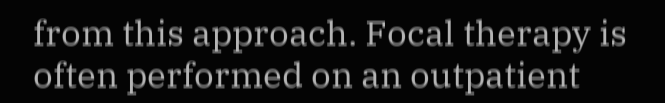from this approach. Focal therapy is often performed on an outpatient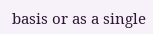basis or as a single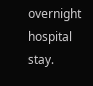overnight hospital stay.